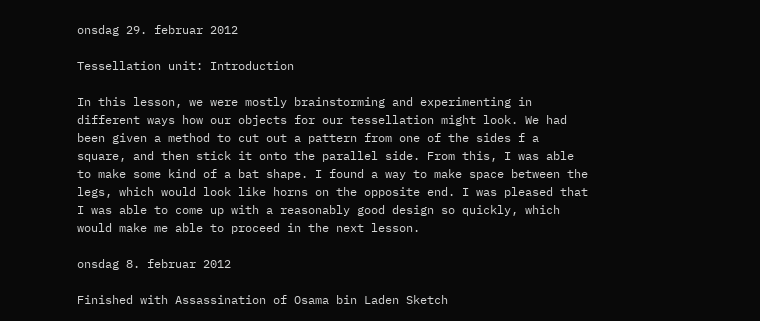onsdag 29. februar 2012

Tessellation unit: Introduction

In this lesson, we were mostly brainstorming and experimenting in different ways how our objects for our tessellation might look. We had been given a method to cut out a pattern from one of the sides f a square, and then stick it onto the parallel side. From this, I was able to make some kind of a bat shape. I found a way to make space between the legs, which would look like horns on the opposite end. I was pleased that I was able to come up with a reasonably good design so quickly, which would make me able to proceed in the next lesson.

onsdag 8. februar 2012

Finished with Assassination of Osama bin Laden Sketch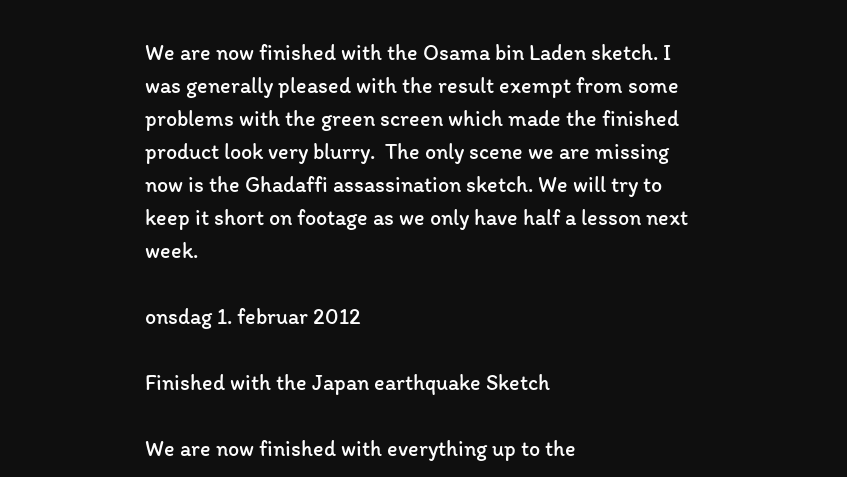We are now finished with the Osama bin Laden sketch. I was generally pleased with the result exempt from some problems with the green screen which made the finished product look very blurry.  The only scene we are missing now is the Ghadaffi assassination sketch. We will try to keep it short on footage as we only have half a lesson next week.

onsdag 1. februar 2012

Finished with the Japan earthquake Sketch

We are now finished with everything up to the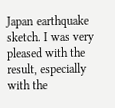Japan earthquake sketch. I was very pleased with the result, especially with the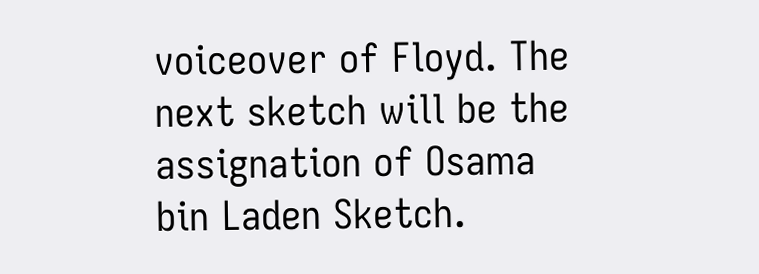voiceover of Floyd. The next sketch will be the assignation of Osama bin Laden Sketch.